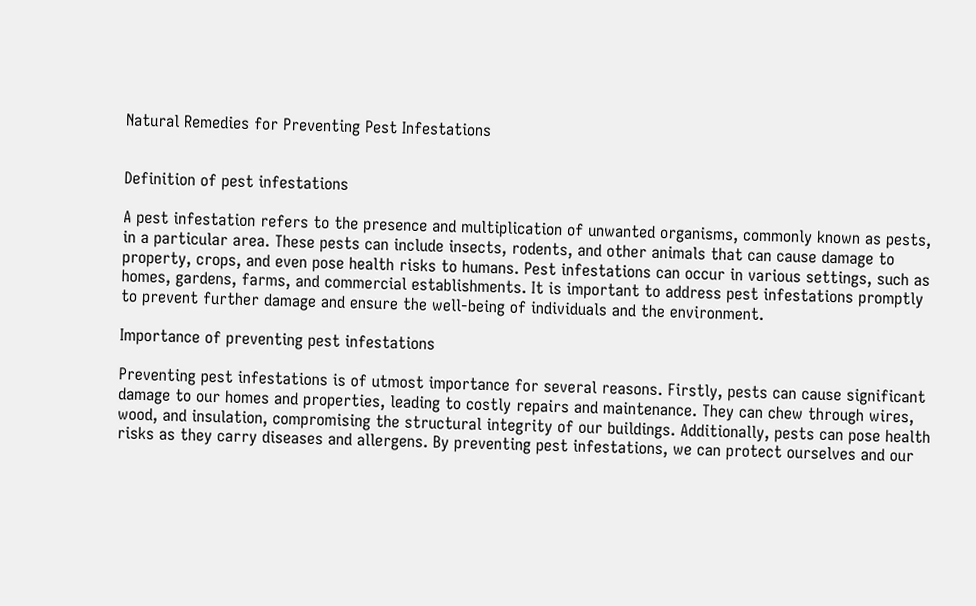Natural Remedies for Preventing Pest Infestations


Definition of pest infestations

A pest infestation refers to the presence and multiplication of unwanted organisms, commonly known as pests, in a particular area. These pests can include insects, rodents, and other animals that can cause damage to property, crops, and even pose health risks to humans. Pest infestations can occur in various settings, such as homes, gardens, farms, and commercial establishments. It is important to address pest infestations promptly to prevent further damage and ensure the well-being of individuals and the environment.

Importance of preventing pest infestations

Preventing pest infestations is of utmost importance for several reasons. Firstly, pests can cause significant damage to our homes and properties, leading to costly repairs and maintenance. They can chew through wires, wood, and insulation, compromising the structural integrity of our buildings. Additionally, pests can pose health risks as they carry diseases and allergens. By preventing pest infestations, we can protect ourselves and our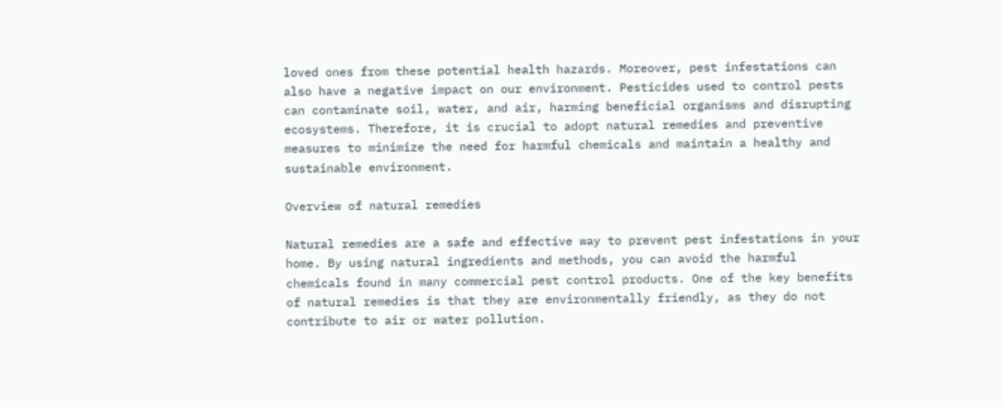loved ones from these potential health hazards. Moreover, pest infestations can also have a negative impact on our environment. Pesticides used to control pests can contaminate soil, water, and air, harming beneficial organisms and disrupting ecosystems. Therefore, it is crucial to adopt natural remedies and preventive measures to minimize the need for harmful chemicals and maintain a healthy and sustainable environment.

Overview of natural remedies

Natural remedies are a safe and effective way to prevent pest infestations in your home. By using natural ingredients and methods, you can avoid the harmful chemicals found in many commercial pest control products. One of the key benefits of natural remedies is that they are environmentally friendly, as they do not contribute to air or water pollution.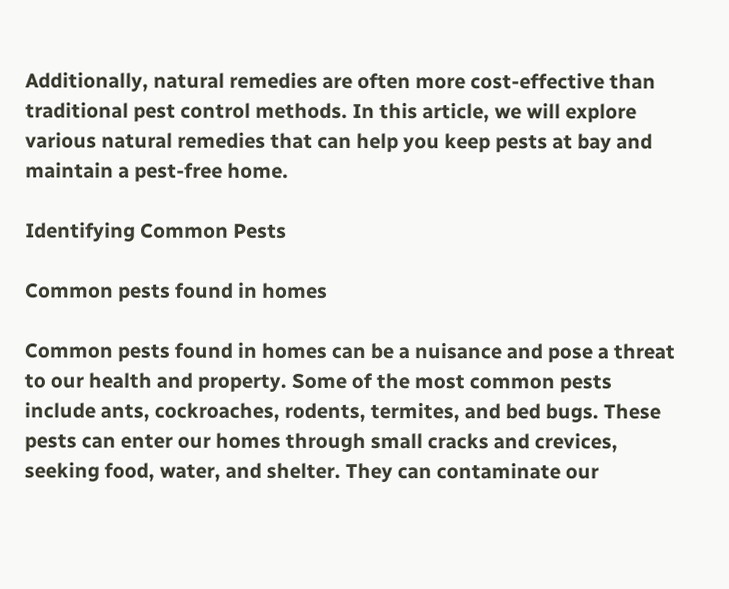Additionally, natural remedies are often more cost-effective than traditional pest control methods. In this article, we will explore various natural remedies that can help you keep pests at bay and maintain a pest-free home.

Identifying Common Pests

Common pests found in homes

Common pests found in homes can be a nuisance and pose a threat to our health and property. Some of the most common pests include ants, cockroaches, rodents, termites, and bed bugs. These pests can enter our homes through small cracks and crevices, seeking food, water, and shelter. They can contaminate our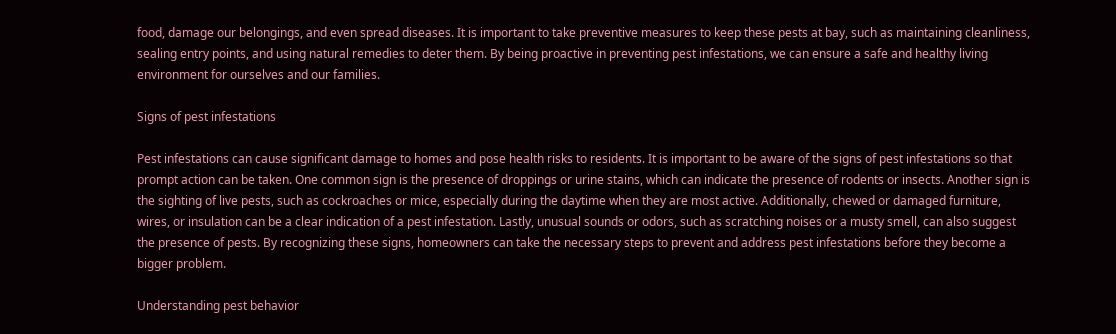food, damage our belongings, and even spread diseases. It is important to take preventive measures to keep these pests at bay, such as maintaining cleanliness, sealing entry points, and using natural remedies to deter them. By being proactive in preventing pest infestations, we can ensure a safe and healthy living environment for ourselves and our families.

Signs of pest infestations

Pest infestations can cause significant damage to homes and pose health risks to residents. It is important to be aware of the signs of pest infestations so that prompt action can be taken. One common sign is the presence of droppings or urine stains, which can indicate the presence of rodents or insects. Another sign is the sighting of live pests, such as cockroaches or mice, especially during the daytime when they are most active. Additionally, chewed or damaged furniture, wires, or insulation can be a clear indication of a pest infestation. Lastly, unusual sounds or odors, such as scratching noises or a musty smell, can also suggest the presence of pests. By recognizing these signs, homeowners can take the necessary steps to prevent and address pest infestations before they become a bigger problem.

Understanding pest behavior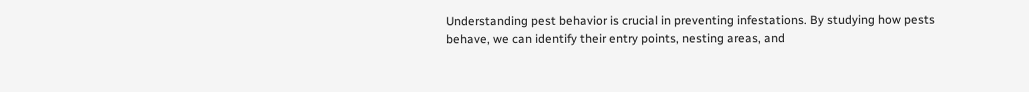Understanding pest behavior is crucial in preventing infestations. By studying how pests behave, we can identify their entry points, nesting areas, and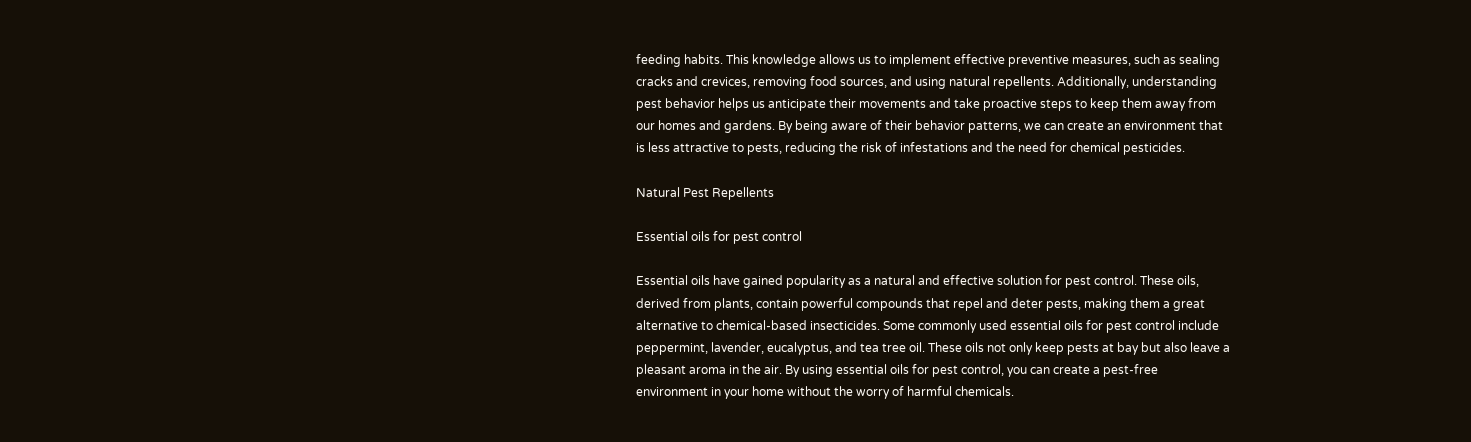feeding habits. This knowledge allows us to implement effective preventive measures, such as sealing cracks and crevices, removing food sources, and using natural repellents. Additionally, understanding pest behavior helps us anticipate their movements and take proactive steps to keep them away from our homes and gardens. By being aware of their behavior patterns, we can create an environment that is less attractive to pests, reducing the risk of infestations and the need for chemical pesticides.

Natural Pest Repellents

Essential oils for pest control

Essential oils have gained popularity as a natural and effective solution for pest control. These oils, derived from plants, contain powerful compounds that repel and deter pests, making them a great alternative to chemical-based insecticides. Some commonly used essential oils for pest control include peppermint, lavender, eucalyptus, and tea tree oil. These oils not only keep pests at bay but also leave a pleasant aroma in the air. By using essential oils for pest control, you can create a pest-free environment in your home without the worry of harmful chemicals.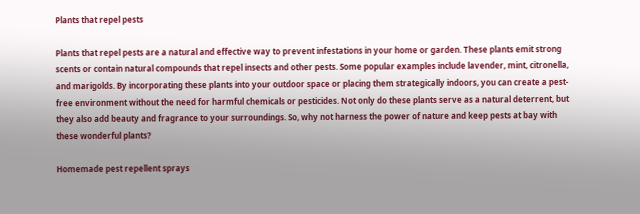Plants that repel pests

Plants that repel pests are a natural and effective way to prevent infestations in your home or garden. These plants emit strong scents or contain natural compounds that repel insects and other pests. Some popular examples include lavender, mint, citronella, and marigolds. By incorporating these plants into your outdoor space or placing them strategically indoors, you can create a pest-free environment without the need for harmful chemicals or pesticides. Not only do these plants serve as a natural deterrent, but they also add beauty and fragrance to your surroundings. So, why not harness the power of nature and keep pests at bay with these wonderful plants?

Homemade pest repellent sprays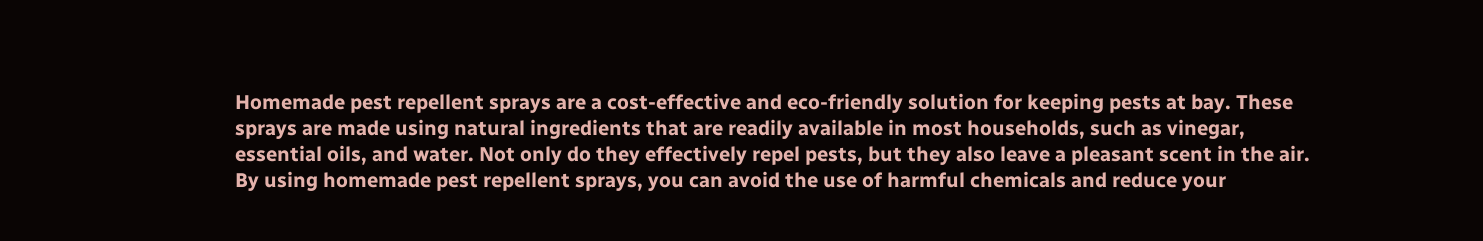Homemade pest repellent sprays are a cost-effective and eco-friendly solution for keeping pests at bay. These sprays are made using natural ingredients that are readily available in most households, such as vinegar, essential oils, and water. Not only do they effectively repel pests, but they also leave a pleasant scent in the air. By using homemade pest repellent sprays, you can avoid the use of harmful chemicals and reduce your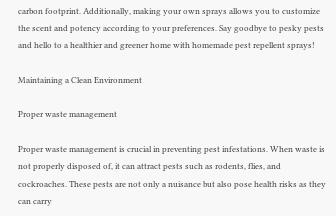carbon footprint. Additionally, making your own sprays allows you to customize the scent and potency according to your preferences. Say goodbye to pesky pests and hello to a healthier and greener home with homemade pest repellent sprays!

Maintaining a Clean Environment

Proper waste management

Proper waste management is crucial in preventing pest infestations. When waste is not properly disposed of, it can attract pests such as rodents, flies, and cockroaches. These pests are not only a nuisance but also pose health risks as they can carry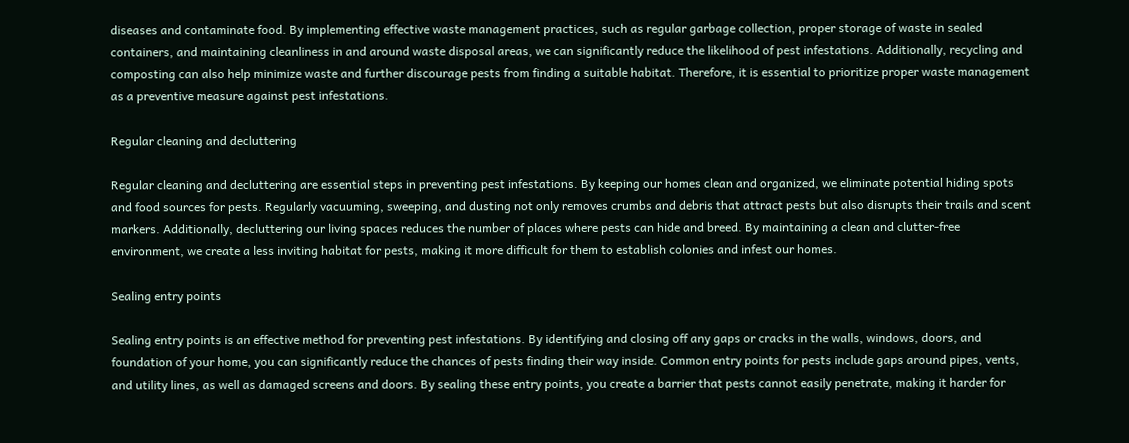diseases and contaminate food. By implementing effective waste management practices, such as regular garbage collection, proper storage of waste in sealed containers, and maintaining cleanliness in and around waste disposal areas, we can significantly reduce the likelihood of pest infestations. Additionally, recycling and composting can also help minimize waste and further discourage pests from finding a suitable habitat. Therefore, it is essential to prioritize proper waste management as a preventive measure against pest infestations.

Regular cleaning and decluttering

Regular cleaning and decluttering are essential steps in preventing pest infestations. By keeping our homes clean and organized, we eliminate potential hiding spots and food sources for pests. Regularly vacuuming, sweeping, and dusting not only removes crumbs and debris that attract pests but also disrupts their trails and scent markers. Additionally, decluttering our living spaces reduces the number of places where pests can hide and breed. By maintaining a clean and clutter-free environment, we create a less inviting habitat for pests, making it more difficult for them to establish colonies and infest our homes.

Sealing entry points

Sealing entry points is an effective method for preventing pest infestations. By identifying and closing off any gaps or cracks in the walls, windows, doors, and foundation of your home, you can significantly reduce the chances of pests finding their way inside. Common entry points for pests include gaps around pipes, vents, and utility lines, as well as damaged screens and doors. By sealing these entry points, you create a barrier that pests cannot easily penetrate, making it harder for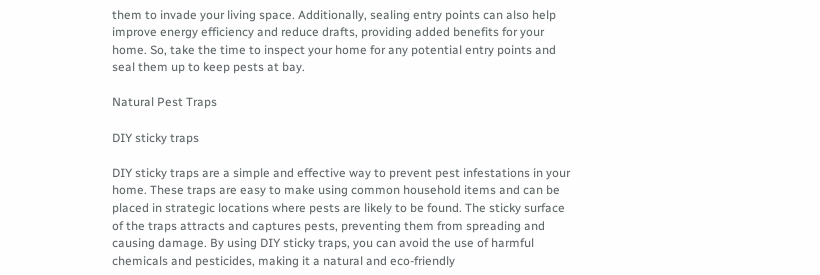them to invade your living space. Additionally, sealing entry points can also help improve energy efficiency and reduce drafts, providing added benefits for your home. So, take the time to inspect your home for any potential entry points and seal them up to keep pests at bay.

Natural Pest Traps

DIY sticky traps

DIY sticky traps are a simple and effective way to prevent pest infestations in your home. These traps are easy to make using common household items and can be placed in strategic locations where pests are likely to be found. The sticky surface of the traps attracts and captures pests, preventing them from spreading and causing damage. By using DIY sticky traps, you can avoid the use of harmful chemicals and pesticides, making it a natural and eco-friendly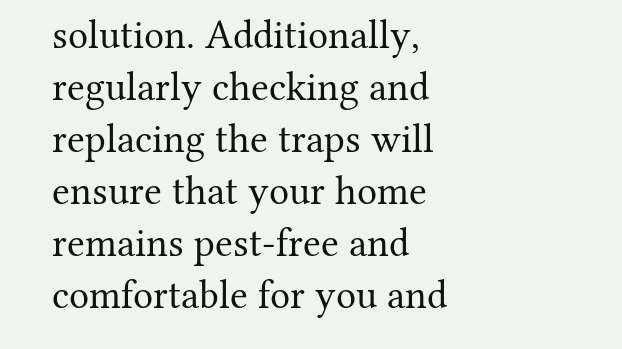solution. Additionally, regularly checking and replacing the traps will ensure that your home remains pest-free and comfortable for you and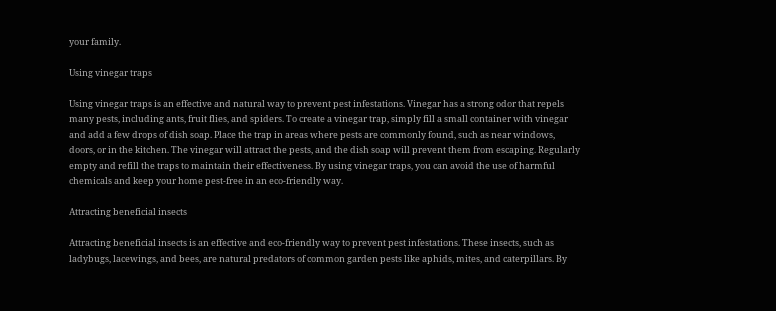your family.

Using vinegar traps

Using vinegar traps is an effective and natural way to prevent pest infestations. Vinegar has a strong odor that repels many pests, including ants, fruit flies, and spiders. To create a vinegar trap, simply fill a small container with vinegar and add a few drops of dish soap. Place the trap in areas where pests are commonly found, such as near windows, doors, or in the kitchen. The vinegar will attract the pests, and the dish soap will prevent them from escaping. Regularly empty and refill the traps to maintain their effectiveness. By using vinegar traps, you can avoid the use of harmful chemicals and keep your home pest-free in an eco-friendly way.

Attracting beneficial insects

Attracting beneficial insects is an effective and eco-friendly way to prevent pest infestations. These insects, such as ladybugs, lacewings, and bees, are natural predators of common garden pests like aphids, mites, and caterpillars. By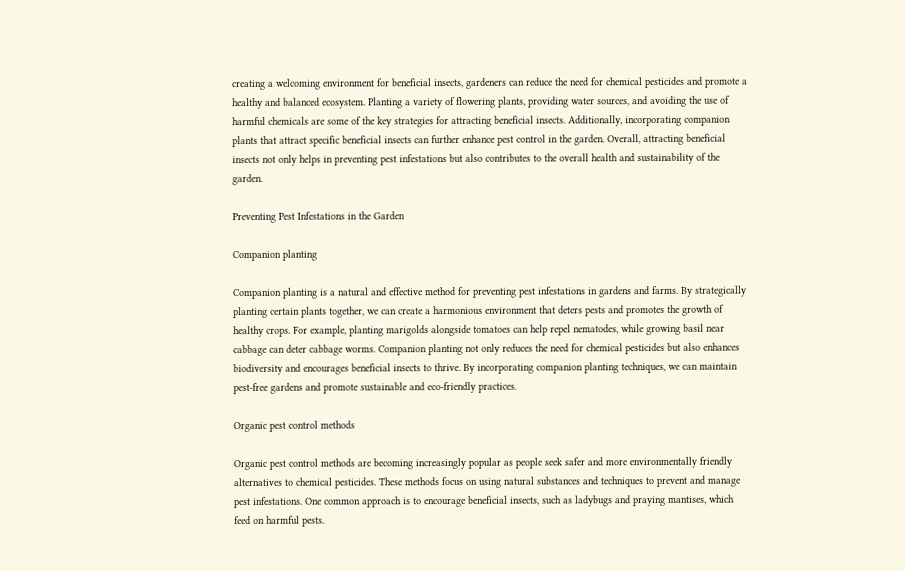creating a welcoming environment for beneficial insects, gardeners can reduce the need for chemical pesticides and promote a healthy and balanced ecosystem. Planting a variety of flowering plants, providing water sources, and avoiding the use of harmful chemicals are some of the key strategies for attracting beneficial insects. Additionally, incorporating companion plants that attract specific beneficial insects can further enhance pest control in the garden. Overall, attracting beneficial insects not only helps in preventing pest infestations but also contributes to the overall health and sustainability of the garden.

Preventing Pest Infestations in the Garden

Companion planting

Companion planting is a natural and effective method for preventing pest infestations in gardens and farms. By strategically planting certain plants together, we can create a harmonious environment that deters pests and promotes the growth of healthy crops. For example, planting marigolds alongside tomatoes can help repel nematodes, while growing basil near cabbage can deter cabbage worms. Companion planting not only reduces the need for chemical pesticides but also enhances biodiversity and encourages beneficial insects to thrive. By incorporating companion planting techniques, we can maintain pest-free gardens and promote sustainable and eco-friendly practices.

Organic pest control methods

Organic pest control methods are becoming increasingly popular as people seek safer and more environmentally friendly alternatives to chemical pesticides. These methods focus on using natural substances and techniques to prevent and manage pest infestations. One common approach is to encourage beneficial insects, such as ladybugs and praying mantises, which feed on harmful pests.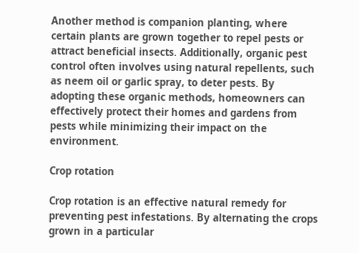Another method is companion planting, where certain plants are grown together to repel pests or attract beneficial insects. Additionally, organic pest control often involves using natural repellents, such as neem oil or garlic spray, to deter pests. By adopting these organic methods, homeowners can effectively protect their homes and gardens from pests while minimizing their impact on the environment.

Crop rotation

Crop rotation is an effective natural remedy for preventing pest infestations. By alternating the crops grown in a particular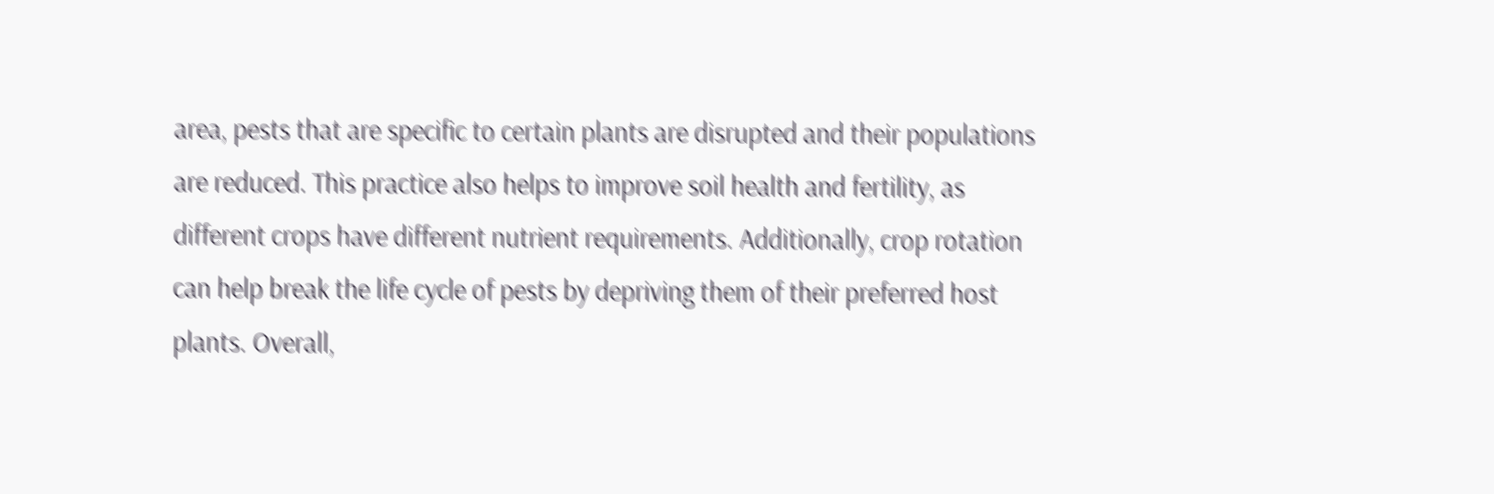area, pests that are specific to certain plants are disrupted and their populations are reduced. This practice also helps to improve soil health and fertility, as different crops have different nutrient requirements. Additionally, crop rotation can help break the life cycle of pests by depriving them of their preferred host plants. Overall,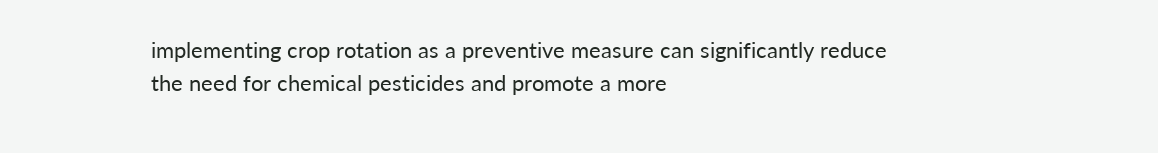implementing crop rotation as a preventive measure can significantly reduce the need for chemical pesticides and promote a more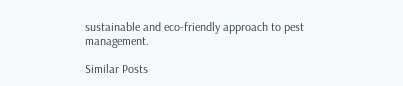sustainable and eco-friendly approach to pest management.

Similar Posts